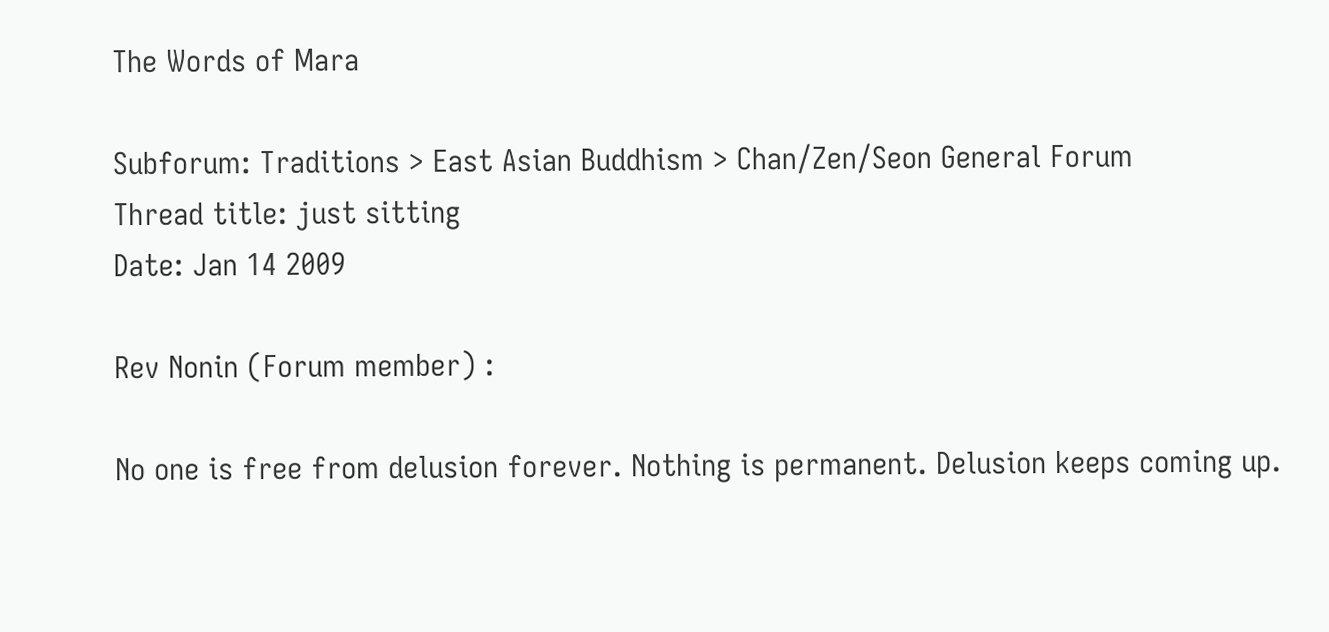The Words of Mara

Subforum: Traditions > East Asian Buddhism > Chan/Zen/Seon General Forum
Thread title: just sitting
Date: Jan 14 2009

Rev Nonin (Forum member) :

No one is free from delusion forever. Nothing is permanent. Delusion keeps coming up.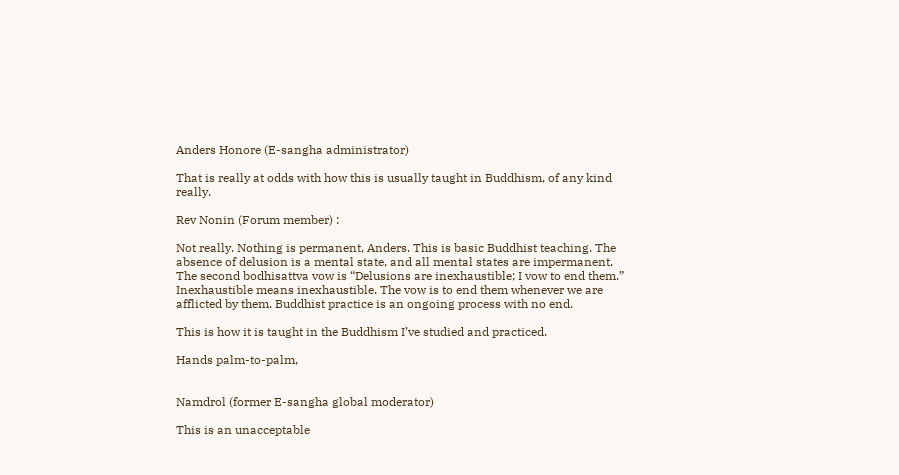Anders Honore (E-sangha administrator)

That is really at odds with how this is usually taught in Buddhism, of any kind really.

Rev Nonin (Forum member) :

Not really. Nothing is permanent, Anders. This is basic Buddhist teaching. The absence of delusion is a mental state, and all mental states are impermanent. The second bodhisattva vow is “Delusions are inexhaustible; I vow to end them.” Inexhaustible means inexhaustible. The vow is to end them whenever we are afflicted by them. Buddhist practice is an ongoing process with no end.

This is how it is taught in the Buddhism I’ve studied and practiced.

Hands palm-to-palm,


Namdrol (former E-sangha global moderator)

This is an unacceptable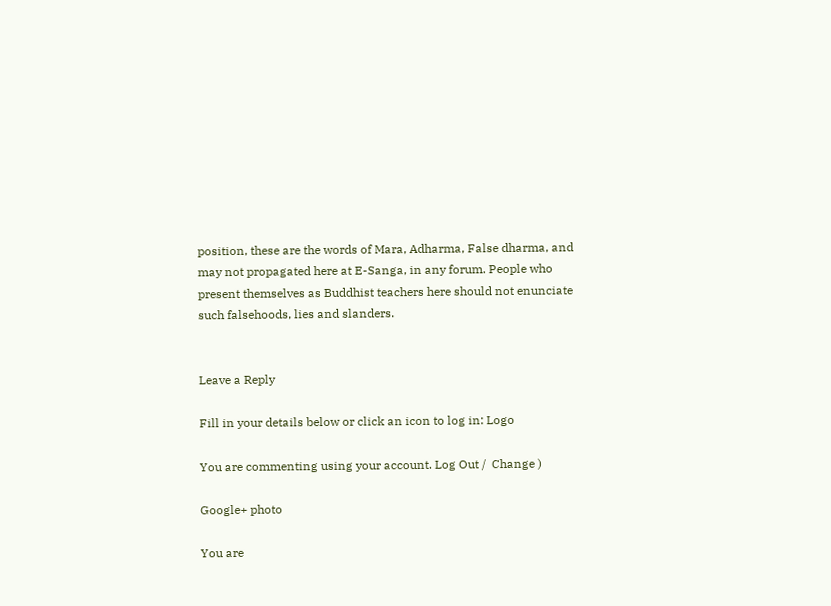position, these are the words of Mara, Adharma, False dharma, and may not propagated here at E-Sanga, in any forum. People who present themselves as Buddhist teachers here should not enunciate such falsehoods, lies and slanders.


Leave a Reply

Fill in your details below or click an icon to log in: Logo

You are commenting using your account. Log Out /  Change )

Google+ photo

You are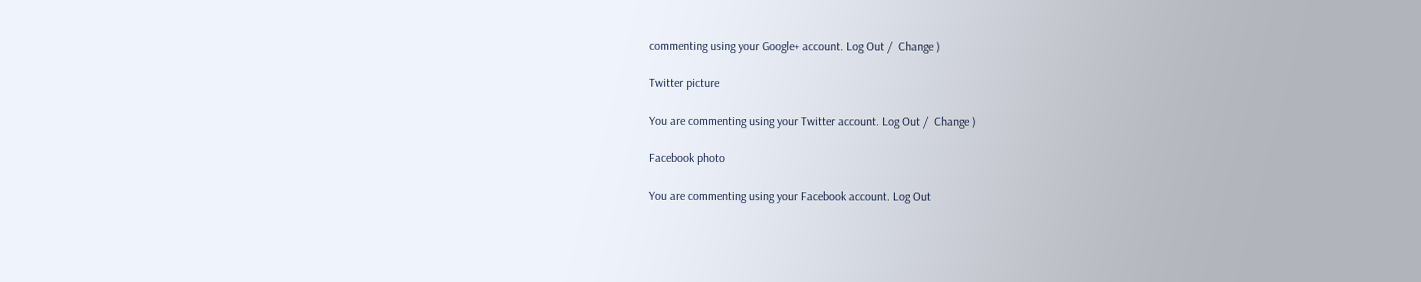commenting using your Google+ account. Log Out /  Change )

Twitter picture

You are commenting using your Twitter account. Log Out /  Change )

Facebook photo

You are commenting using your Facebook account. Log Out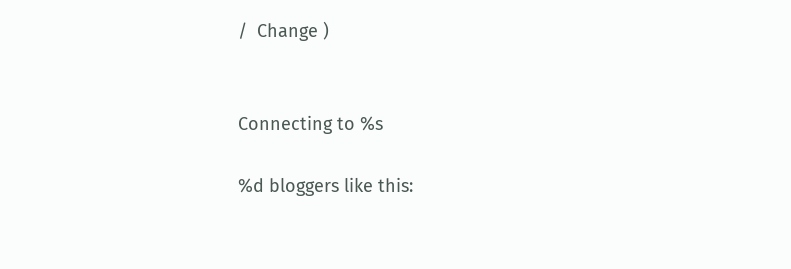/  Change )


Connecting to %s

%d bloggers like this: